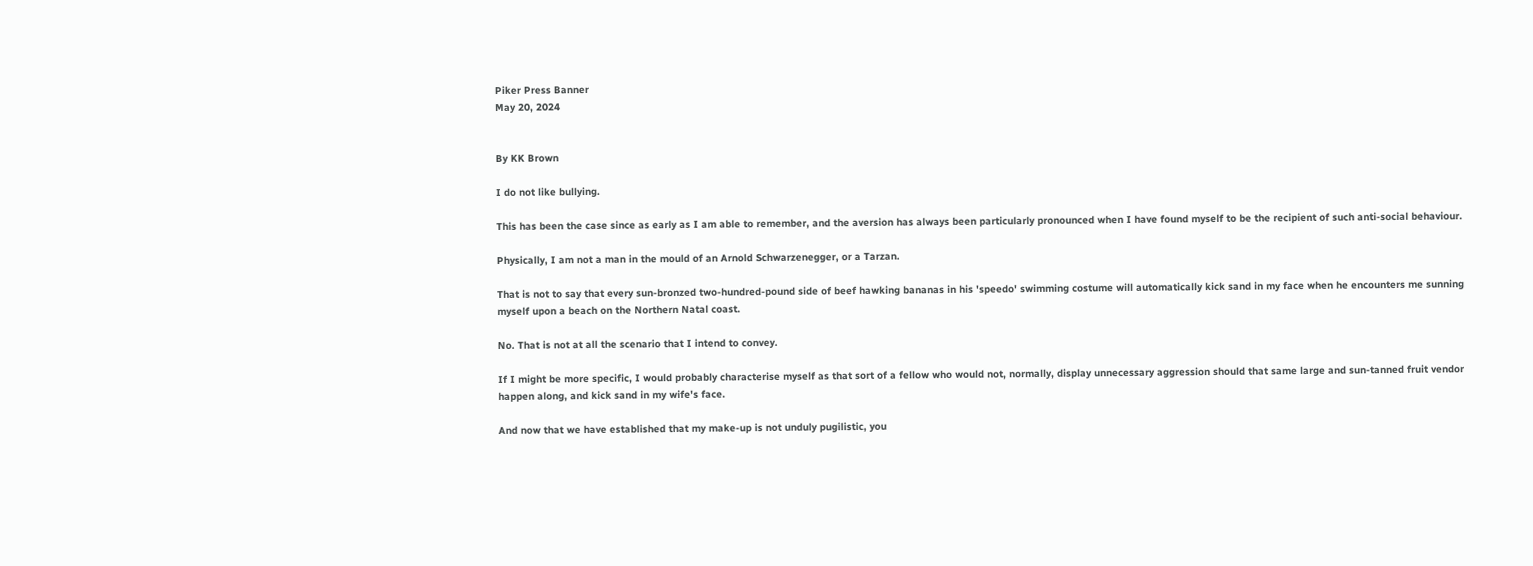Piker Press Banner
May 20, 2024


By KK Brown

I do not like bullying.

This has been the case since as early as I am able to remember, and the aversion has always been particularly pronounced when I have found myself to be the recipient of such anti-social behaviour.

Physically, I am not a man in the mould of an Arnold Schwarzenegger, or a Tarzan.

That is not to say that every sun-bronzed two-hundred-pound side of beef hawking bananas in his 'speedo' swimming costume will automatically kick sand in my face when he encounters me sunning myself upon a beach on the Northern Natal coast.

No. That is not at all the scenario that I intend to convey.

If I might be more specific, I would probably characterise myself as that sort of a fellow who would not, normally, display unnecessary aggression should that same large and sun-tanned fruit vendor happen along, and kick sand in my wife's face.

And now that we have established that my make-up is not unduly pugilistic, you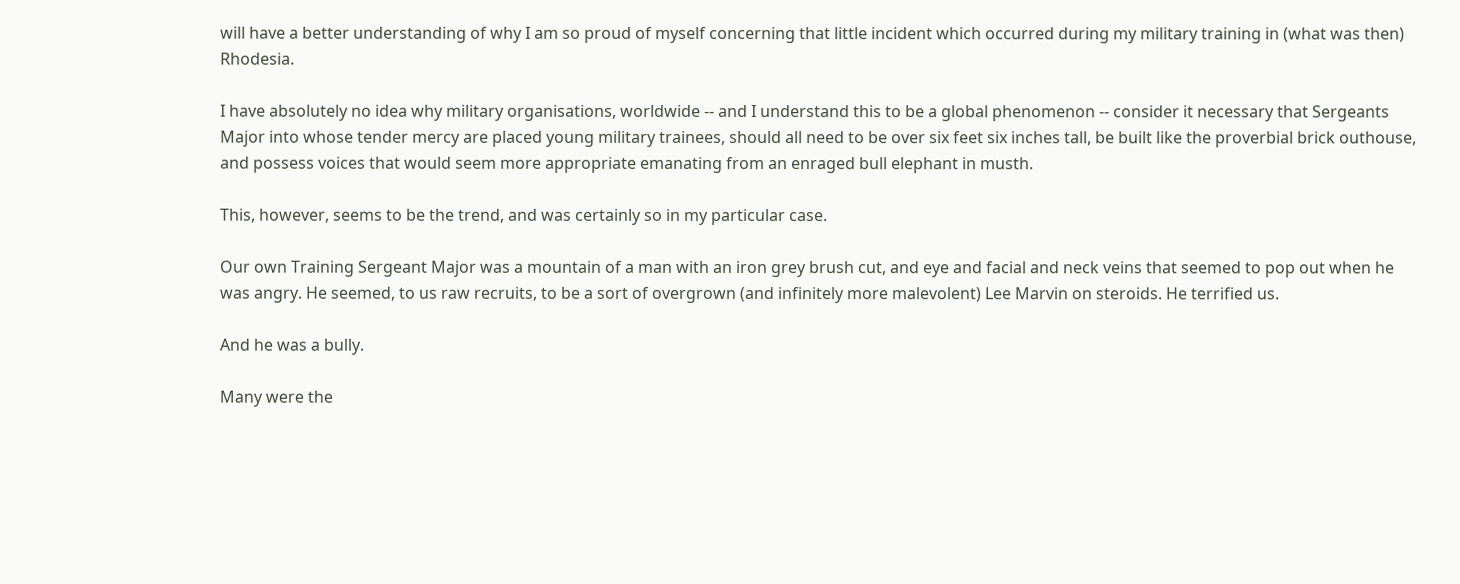will have a better understanding of why I am so proud of myself concerning that little incident which occurred during my military training in (what was then) Rhodesia.

I have absolutely no idea why military organisations, worldwide -- and I understand this to be a global phenomenon -- consider it necessary that Sergeants Major into whose tender mercy are placed young military trainees, should all need to be over six feet six inches tall, be built like the proverbial brick outhouse, and possess voices that would seem more appropriate emanating from an enraged bull elephant in musth.

This, however, seems to be the trend, and was certainly so in my particular case.

Our own Training Sergeant Major was a mountain of a man with an iron grey brush cut, and eye and facial and neck veins that seemed to pop out when he was angry. He seemed, to us raw recruits, to be a sort of overgrown (and infinitely more malevolent) Lee Marvin on steroids. He terrified us.

And he was a bully.

Many were the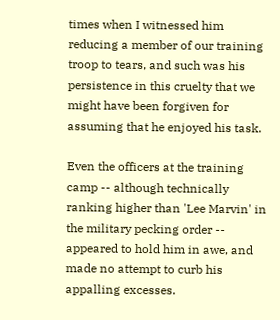times when I witnessed him reducing a member of our training troop to tears, and such was his persistence in this cruelty that we might have been forgiven for assuming that he enjoyed his task.

Even the officers at the training camp -- although technically ranking higher than 'Lee Marvin' in the military pecking order -- appeared to hold him in awe, and made no attempt to curb his appalling excesses.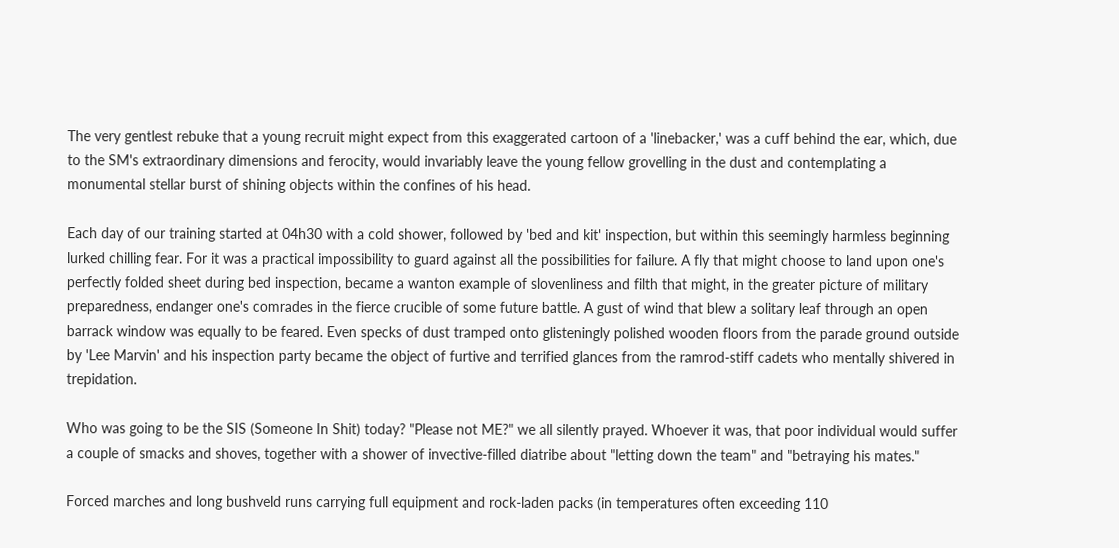The very gentlest rebuke that a young recruit might expect from this exaggerated cartoon of a 'linebacker,' was a cuff behind the ear, which, due to the SM's extraordinary dimensions and ferocity, would invariably leave the young fellow grovelling in the dust and contemplating a monumental stellar burst of shining objects within the confines of his head.

Each day of our training started at 04h30 with a cold shower, followed by 'bed and kit' inspection, but within this seemingly harmless beginning lurked chilling fear. For it was a practical impossibility to guard against all the possibilities for failure. A fly that might choose to land upon one's perfectly folded sheet during bed inspection, became a wanton example of slovenliness and filth that might, in the greater picture of military preparedness, endanger one's comrades in the fierce crucible of some future battle. A gust of wind that blew a solitary leaf through an open barrack window was equally to be feared. Even specks of dust tramped onto glisteningly polished wooden floors from the parade ground outside by 'Lee Marvin' and his inspection party became the object of furtive and terrified glances from the ramrod-stiff cadets who mentally shivered in trepidation.

Who was going to be the SIS (Someone In Shit) today? "Please not ME?" we all silently prayed. Whoever it was, that poor individual would suffer a couple of smacks and shoves, together with a shower of invective-filled diatribe about "letting down the team" and "betraying his mates."

Forced marches and long bushveld runs carrying full equipment and rock-laden packs (in temperatures often exceeding 110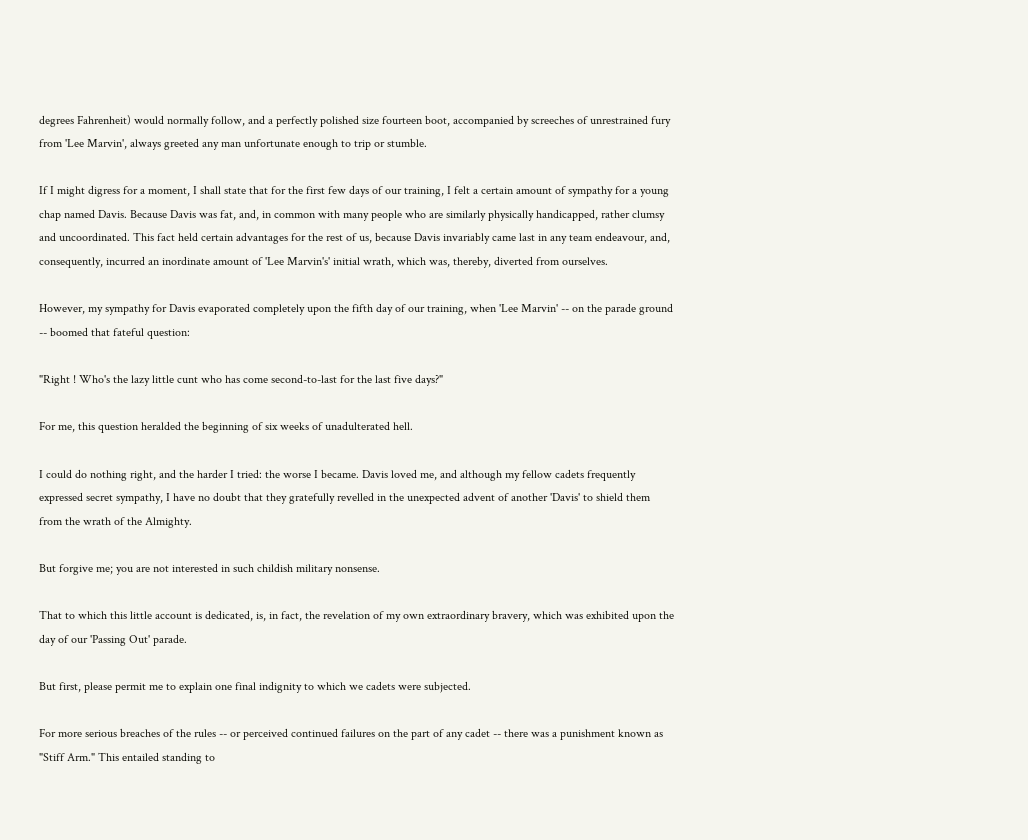degrees Fahrenheit) would normally follow, and a perfectly polished size fourteen boot, accompanied by screeches of unrestrained fury from 'Lee Marvin', always greeted any man unfortunate enough to trip or stumble.

If I might digress for a moment, I shall state that for the first few days of our training, I felt a certain amount of sympathy for a young chap named Davis. Because Davis was fat, and, in common with many people who are similarly physically handicapped, rather clumsy and uncoordinated. This fact held certain advantages for the rest of us, because Davis invariably came last in any team endeavour, and, consequently, incurred an inordinate amount of 'Lee Marvin's' initial wrath, which was, thereby, diverted from ourselves.

However, my sympathy for Davis evaporated completely upon the fifth day of our training, when 'Lee Marvin' -- on the parade ground -- boomed that fateful question:

"Right ! Who's the lazy little cunt who has come second-to-last for the last five days?"

For me, this question heralded the beginning of six weeks of unadulterated hell.

I could do nothing right, and the harder I tried: the worse I became. Davis loved me, and although my fellow cadets frequently expressed secret sympathy, I have no doubt that they gratefully revelled in the unexpected advent of another 'Davis' to shield them from the wrath of the Almighty.

But forgive me; you are not interested in such childish military nonsense.

That to which this little account is dedicated, is, in fact, the revelation of my own extraordinary bravery, which was exhibited upon the day of our 'Passing Out' parade.

But first, please permit me to explain one final indignity to which we cadets were subjected.

For more serious breaches of the rules -- or perceived continued failures on the part of any cadet -- there was a punishment known as "Stiff Arm." This entailed standing to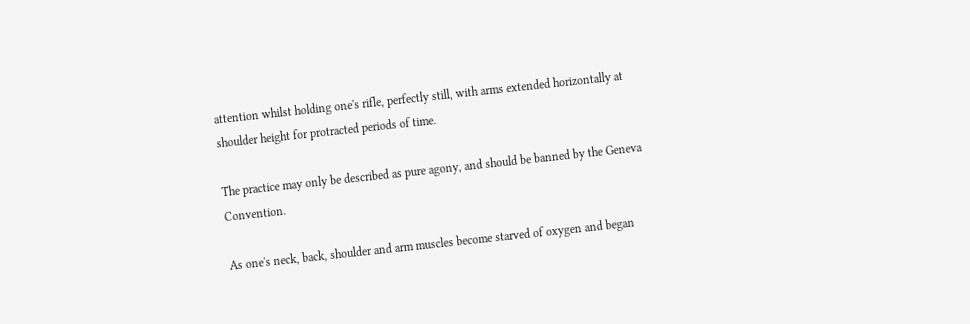attention whilst holding one's rifle, perfectly still, with arms extended horizontally at shoulder height for protracted periods of time.

The practice may only be described as pure agony, and should be banned by the Geneva Convention.

As one's neck, back, shoulder and arm muscles become starved of oxygen and began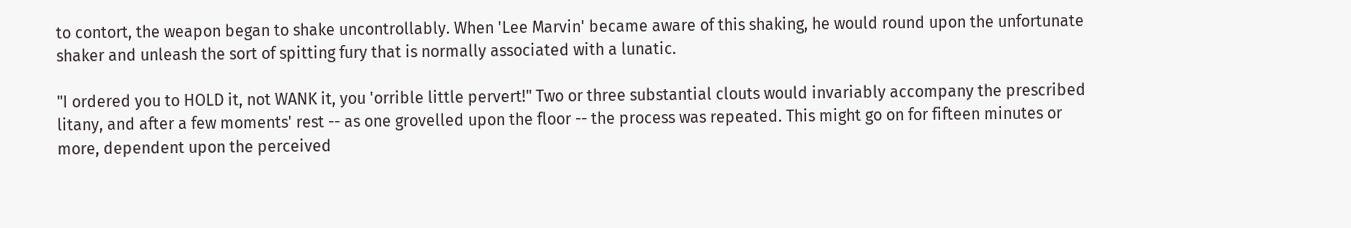to contort, the weapon began to shake uncontrollably. When 'Lee Marvin' became aware of this shaking, he would round upon the unfortunate shaker and unleash the sort of spitting fury that is normally associated with a lunatic.

"I ordered you to HOLD it, not WANK it, you 'orrible little pervert!" Two or three substantial clouts would invariably accompany the prescribed litany, and after a few moments' rest -- as one grovelled upon the floor -- the process was repeated. This might go on for fifteen minutes or more, dependent upon the perceived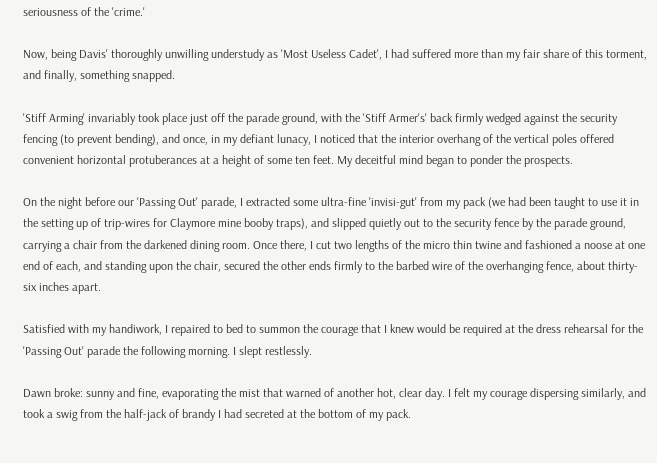seriousness of the 'crime.'

Now, being Davis' thoroughly unwilling understudy as 'Most Useless Cadet', I had suffered more than my fair share of this torment, and finally, something snapped.

'Stiff Arming' invariably took place just off the parade ground, with the 'Stiff Armer's' back firmly wedged against the security fencing (to prevent bending), and once, in my defiant lunacy, I noticed that the interior overhang of the vertical poles offered convenient horizontal protuberances at a height of some ten feet. My deceitful mind began to ponder the prospects.

On the night before our 'Passing Out' parade, I extracted some ultra-fine 'invisi-gut' from my pack (we had been taught to use it in the setting up of trip-wires for Claymore mine booby traps), and slipped quietly out to the security fence by the parade ground, carrying a chair from the darkened dining room. Once there, I cut two lengths of the micro thin twine and fashioned a noose at one end of each, and standing upon the chair, secured the other ends firmly to the barbed wire of the overhanging fence, about thirty-six inches apart.

Satisfied with my handiwork, I repaired to bed to summon the courage that I knew would be required at the dress rehearsal for the 'Passing Out' parade the following morning. I slept restlessly.

Dawn broke: sunny and fine, evaporating the mist that warned of another hot, clear day. I felt my courage dispersing similarly, and took a swig from the half-jack of brandy I had secreted at the bottom of my pack.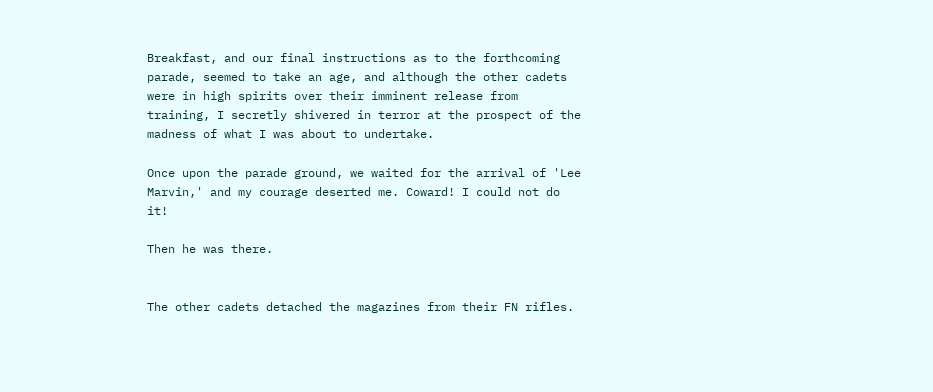Breakfast, and our final instructions as to the forthcoming parade, seemed to take an age, and although the other cadets were in high spirits over their imminent release from training, I secretly shivered in terror at the prospect of the madness of what I was about to undertake.

Once upon the parade ground, we waited for the arrival of 'Lee Marvin,' and my courage deserted me. Coward! I could not do it!

Then he was there.


The other cadets detached the magazines from their FN rifles.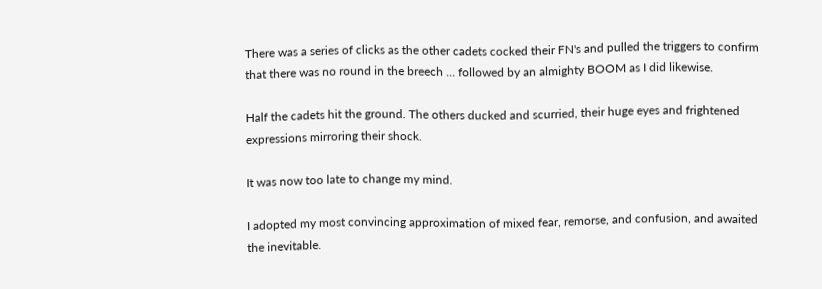There was a series of clicks as the other cadets cocked their FN's and pulled the triggers to confirm that there was no round in the breech ... followed by an almighty BOOM as I did likewise.

Half the cadets hit the ground. The others ducked and scurried, their huge eyes and frightened expressions mirroring their shock.

It was now too late to change my mind.

I adopted my most convincing approximation of mixed fear, remorse, and confusion, and awaited the inevitable.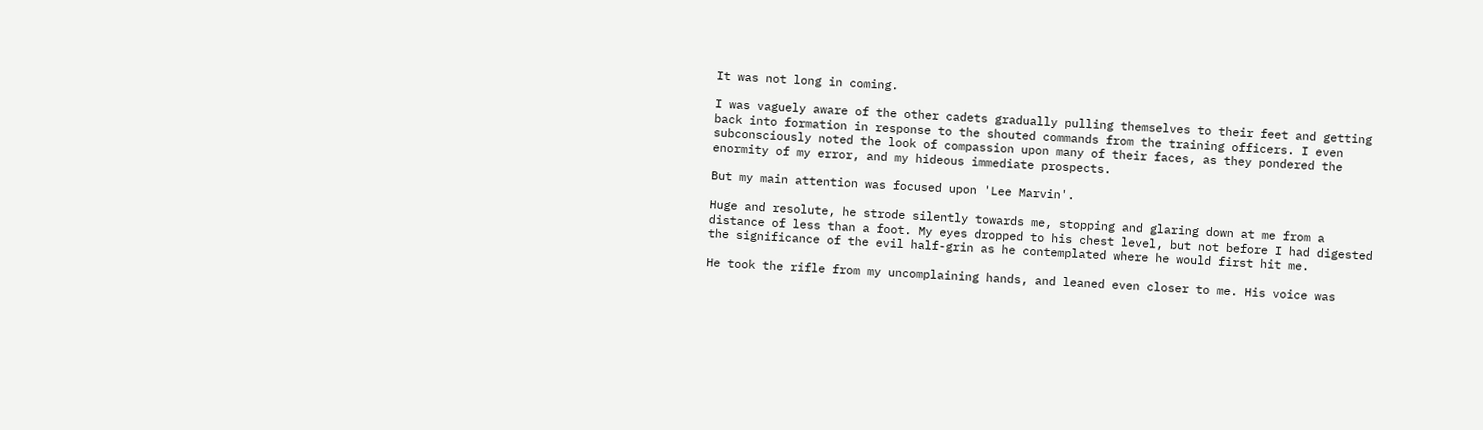It was not long in coming.

I was vaguely aware of the other cadets gradually pulling themselves to their feet and getting back into formation in response to the shouted commands from the training officers. I even subconsciously noted the look of compassion upon many of their faces, as they pondered the enormity of my error, and my hideous immediate prospects.

But my main attention was focused upon 'Lee Marvin'.

Huge and resolute, he strode silently towards me, stopping and glaring down at me from a distance of less than a foot. My eyes dropped to his chest level, but not before I had digested the significance of the evil half-grin as he contemplated where he would first hit me.

He took the rifle from my uncomplaining hands, and leaned even closer to me. His voice was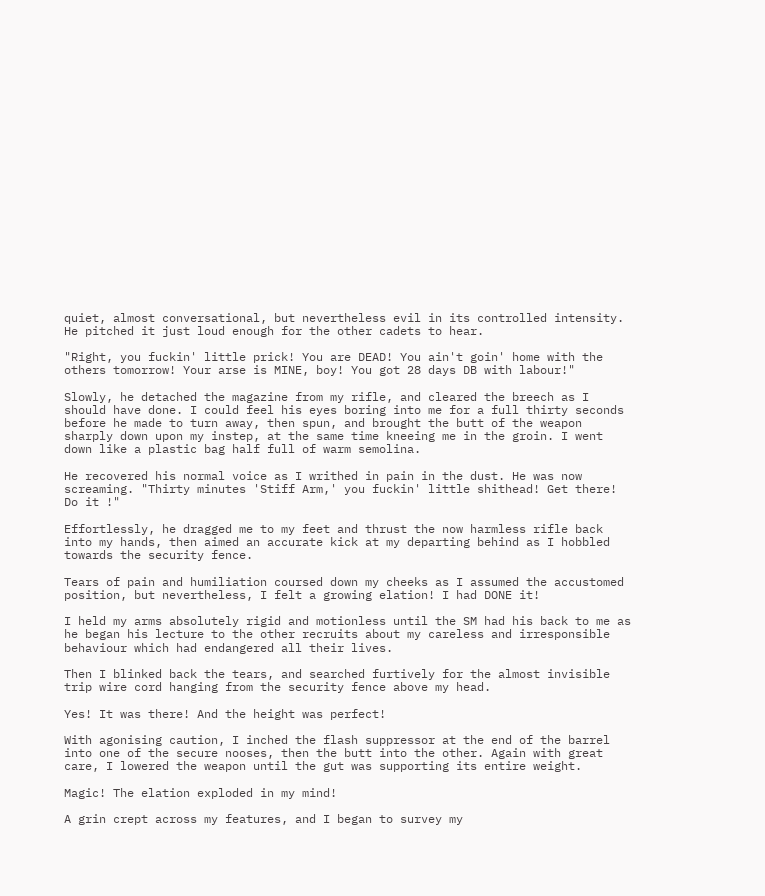quiet, almost conversational, but nevertheless evil in its controlled intensity. He pitched it just loud enough for the other cadets to hear.

"Right, you fuckin' little prick! You are DEAD! You ain't goin' home with the others tomorrow! Your arse is MINE, boy! You got 28 days DB with labour!"

Slowly, he detached the magazine from my rifle, and cleared the breech as I should have done. I could feel his eyes boring into me for a full thirty seconds before he made to turn away, then spun, and brought the butt of the weapon sharply down upon my instep, at the same time kneeing me in the groin. I went down like a plastic bag half full of warm semolina.

He recovered his normal voice as I writhed in pain in the dust. He was now screaming. "Thirty minutes 'Stiff Arm,' you fuckin' little shithead! Get there! Do it !"

Effortlessly, he dragged me to my feet and thrust the now harmless rifle back into my hands, then aimed an accurate kick at my departing behind as I hobbled towards the security fence.

Tears of pain and humiliation coursed down my cheeks as I assumed the accustomed position, but nevertheless, I felt a growing elation! I had DONE it!

I held my arms absolutely rigid and motionless until the SM had his back to me as he began his lecture to the other recruits about my careless and irresponsible behaviour which had endangered all their lives.

Then I blinked back the tears, and searched furtively for the almost invisible trip wire cord hanging from the security fence above my head.

Yes! It was there! And the height was perfect!

With agonising caution, I inched the flash suppressor at the end of the barrel into one of the secure nooses, then the butt into the other. Again with great care, I lowered the weapon until the gut was supporting its entire weight.

Magic! The elation exploded in my mind!

A grin crept across my features, and I began to survey my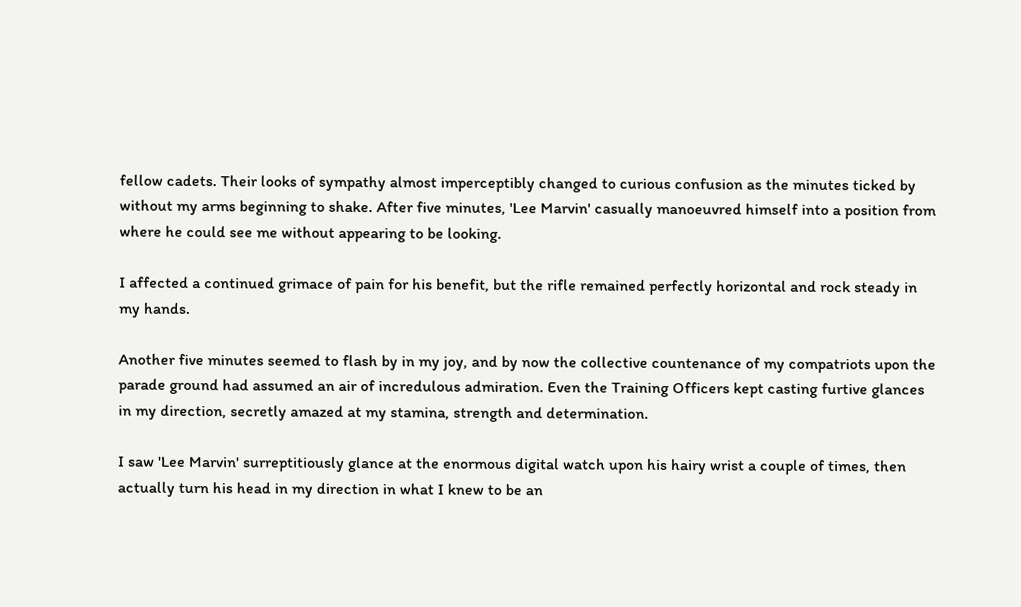fellow cadets. Their looks of sympathy almost imperceptibly changed to curious confusion as the minutes ticked by without my arms beginning to shake. After five minutes, 'Lee Marvin' casually manoeuvred himself into a position from where he could see me without appearing to be looking.

I affected a continued grimace of pain for his benefit, but the rifle remained perfectly horizontal and rock steady in my hands.

Another five minutes seemed to flash by in my joy, and by now the collective countenance of my compatriots upon the parade ground had assumed an air of incredulous admiration. Even the Training Officers kept casting furtive glances in my direction, secretly amazed at my stamina, strength and determination.

I saw 'Lee Marvin' surreptitiously glance at the enormous digital watch upon his hairy wrist a couple of times, then actually turn his head in my direction in what I knew to be an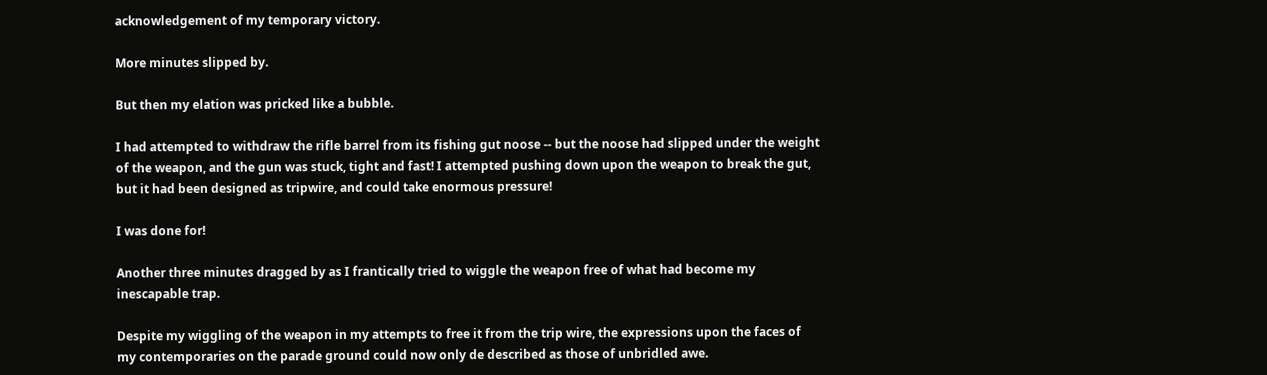acknowledgement of my temporary victory.

More minutes slipped by.

But then my elation was pricked like a bubble.

I had attempted to withdraw the rifle barrel from its fishing gut noose -- but the noose had slipped under the weight of the weapon, and the gun was stuck, tight and fast! I attempted pushing down upon the weapon to break the gut, but it had been designed as tripwire, and could take enormous pressure!

I was done for!

Another three minutes dragged by as I frantically tried to wiggle the weapon free of what had become my inescapable trap.

Despite my wiggling of the weapon in my attempts to free it from the trip wire, the expressions upon the faces of my contemporaries on the parade ground could now only de described as those of unbridled awe.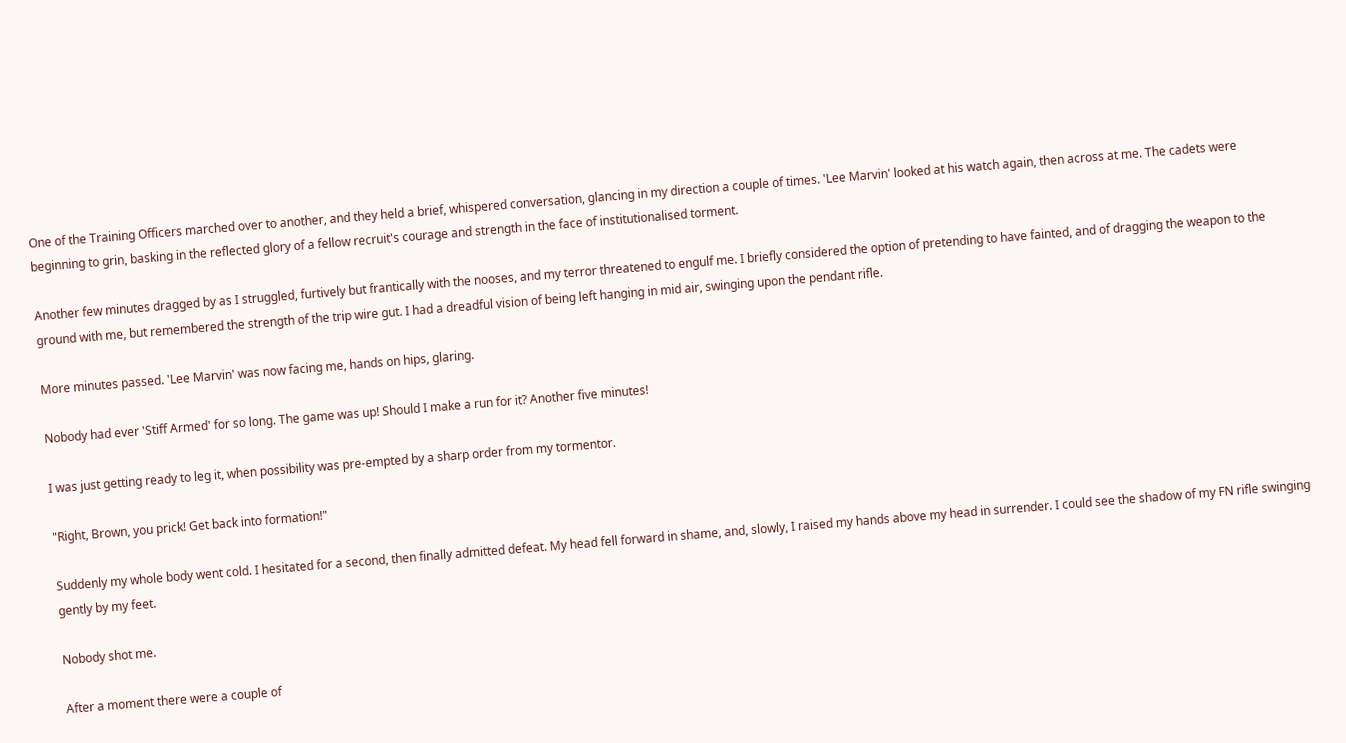One of the Training Officers marched over to another, and they held a brief, whispered conversation, glancing in my direction a couple of times. 'Lee Marvin' looked at his watch again, then across at me. The cadets were beginning to grin, basking in the reflected glory of a fellow recruit's courage and strength in the face of institutionalised torment.

Another few minutes dragged by as I struggled, furtively but frantically with the nooses, and my terror threatened to engulf me. I briefly considered the option of pretending to have fainted, and of dragging the weapon to the ground with me, but remembered the strength of the trip wire gut. I had a dreadful vision of being left hanging in mid air, swinging upon the pendant rifle.

More minutes passed. 'Lee Marvin' was now facing me, hands on hips, glaring.

Nobody had ever 'Stiff Armed' for so long. The game was up! Should I make a run for it? Another five minutes!

I was just getting ready to leg it, when possibility was pre-empted by a sharp order from my tormentor.

"Right, Brown, you prick! Get back into formation!"

Suddenly my whole body went cold. I hesitated for a second, then finally admitted defeat. My head fell forward in shame, and, slowly, I raised my hands above my head in surrender. I could see the shadow of my FN rifle swinging gently by my feet.

Nobody shot me.

After a moment there were a couple of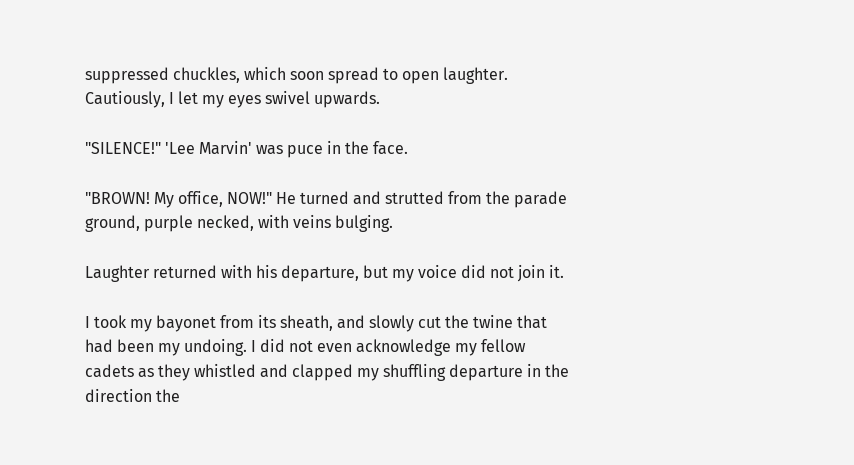suppressed chuckles, which soon spread to open laughter. Cautiously, I let my eyes swivel upwards.

"SILENCE!" 'Lee Marvin' was puce in the face.

"BROWN! My office, NOW!" He turned and strutted from the parade ground, purple necked, with veins bulging.

Laughter returned with his departure, but my voice did not join it.

I took my bayonet from its sheath, and slowly cut the twine that had been my undoing. I did not even acknowledge my fellow cadets as they whistled and clapped my shuffling departure in the direction the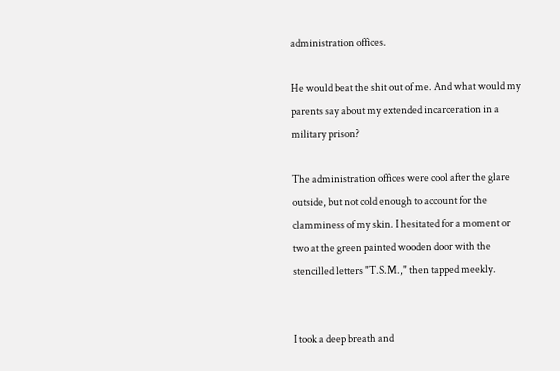administration offices.

He would beat the shit out of me. And what would my parents say about my extended incarceration in a military prison?

The administration offices were cool after the glare outside, but not cold enough to account for the clamminess of my skin. I hesitated for a moment or two at the green painted wooden door with the stencilled letters "T.S.M.," then tapped meekly.


I took a deep breath and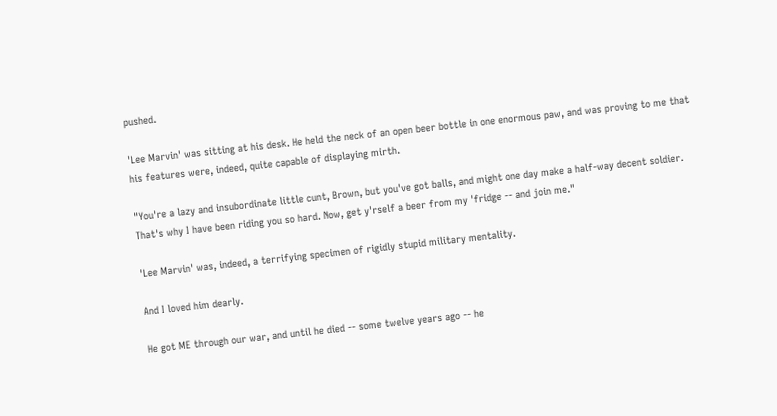pushed.

'Lee Marvin' was sitting at his desk. He held the neck of an open beer bottle in one enormous paw, and was proving to me that his features were, indeed, quite capable of displaying mirth.

"You're a lazy and insubordinate little cunt, Brown, but you've got balls, and might one day make a half-way decent soldier. That's why I have been riding you so hard. Now, get y'rself a beer from my 'fridge -- and join me."

'Lee Marvin' was, indeed, a terrifying specimen of rigidly stupid military mentality.

And I loved him dearly.

He got ME through our war, and until he died -- some twelve years ago -- he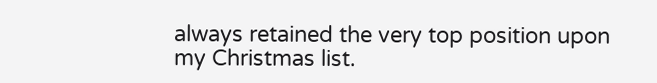always retained the very top position upon my Christmas list.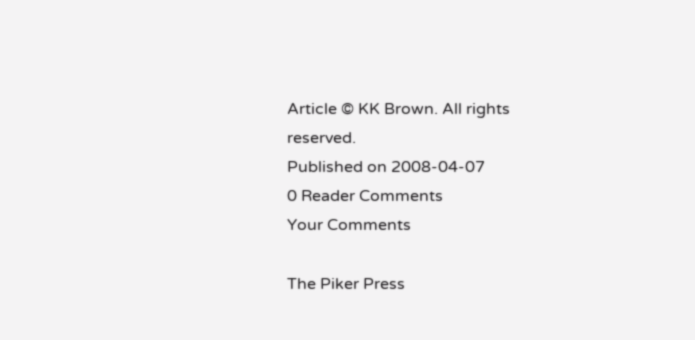Article © KK Brown. All rights reserved.
Published on 2008-04-07
0 Reader Comments
Your Comments

The Piker Press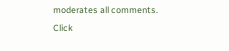moderates all comments.
Click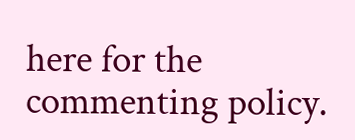here for the commenting policy.